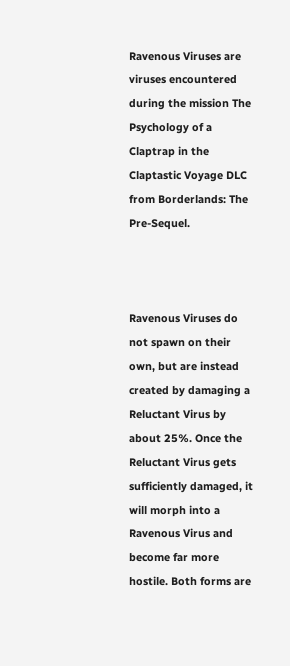Ravenous Viruses are viruses encountered during the mission The Psychology of a Claptrap in the Claptastic Voyage DLC from Borderlands: The Pre-Sequel.



Ravenous Viruses do not spawn on their own, but are instead created by damaging a Reluctant Virus by about 25%. Once the Reluctant Virus gets sufficiently damaged, it will morph into a Ravenous Virus and become far more hostile. Both forms are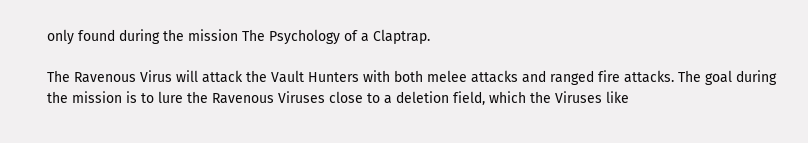only found during the mission The Psychology of a Claptrap.

The Ravenous Virus will attack the Vault Hunters with both melee attacks and ranged fire attacks. The goal during the mission is to lure the Ravenous Viruses close to a deletion field, which the Viruses like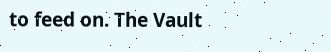to feed on. The Vault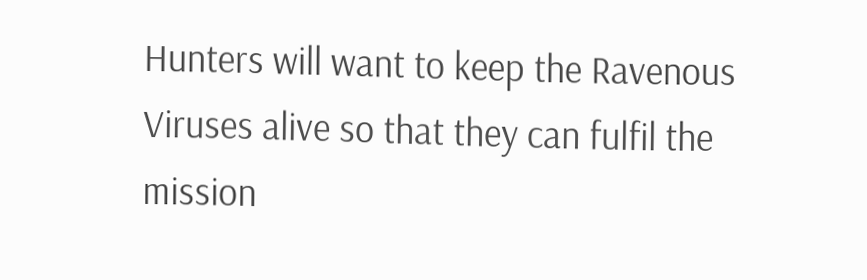Hunters will want to keep the Ravenous Viruses alive so that they can fulfil the mission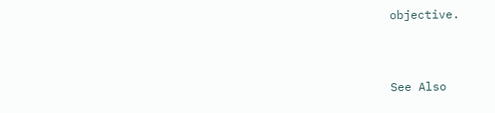objective.


See Also